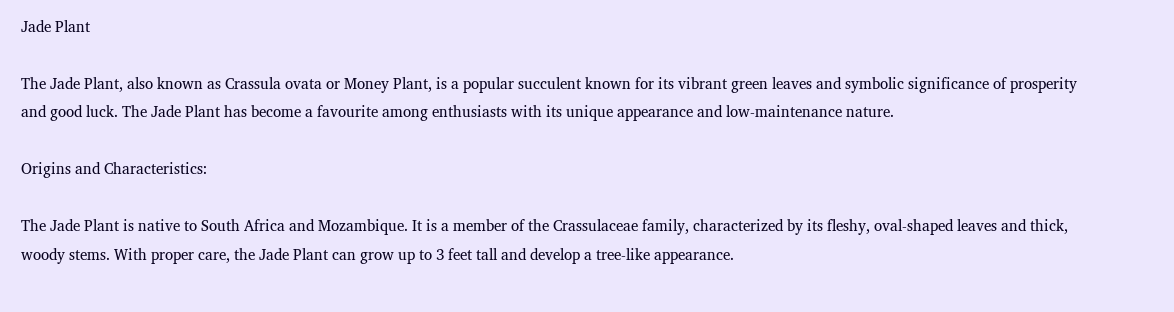Jade Plant

The Jade Plant, also known as Crassula ovata or Money Plant, is a popular succulent known for its vibrant green leaves and symbolic significance of prosperity and good luck. The Jade Plant has become a favourite among enthusiasts with its unique appearance and low-maintenance nature.

Origins and Characteristics:

The Jade Plant is native to South Africa and Mozambique. It is a member of the Crassulaceae family, characterized by its fleshy, oval-shaped leaves and thick, woody stems. With proper care, the Jade Plant can grow up to 3 feet tall and develop a tree-like appearance.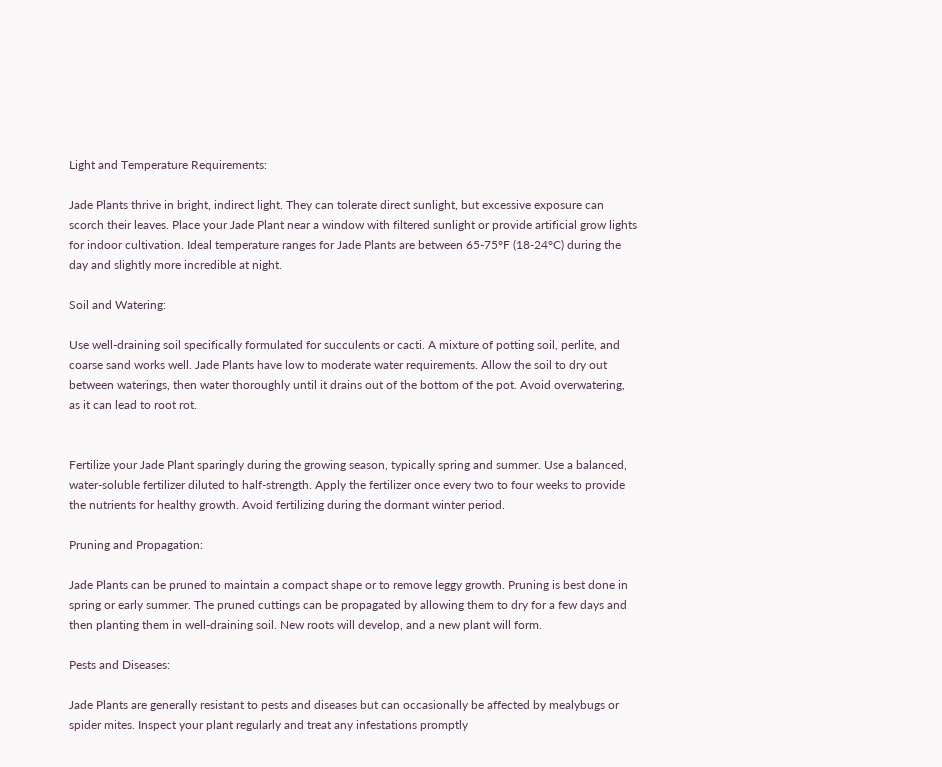Light and Temperature Requirements:

Jade Plants thrive in bright, indirect light. They can tolerate direct sunlight, but excessive exposure can scorch their leaves. Place your Jade Plant near a window with filtered sunlight or provide artificial grow lights for indoor cultivation. Ideal temperature ranges for Jade Plants are between 65-75°F (18-24°C) during the day and slightly more incredible at night.

Soil and Watering:

Use well-draining soil specifically formulated for succulents or cacti. A mixture of potting soil, perlite, and coarse sand works well. Jade Plants have low to moderate water requirements. Allow the soil to dry out between waterings, then water thoroughly until it drains out of the bottom of the pot. Avoid overwatering, as it can lead to root rot.


Fertilize your Jade Plant sparingly during the growing season, typically spring and summer. Use a balanced, water-soluble fertilizer diluted to half-strength. Apply the fertilizer once every two to four weeks to provide the nutrients for healthy growth. Avoid fertilizing during the dormant winter period.

Pruning and Propagation:

Jade Plants can be pruned to maintain a compact shape or to remove leggy growth. Pruning is best done in spring or early summer. The pruned cuttings can be propagated by allowing them to dry for a few days and then planting them in well-draining soil. New roots will develop, and a new plant will form.

Pests and Diseases:

Jade Plants are generally resistant to pests and diseases but can occasionally be affected by mealybugs or spider mites. Inspect your plant regularly and treat any infestations promptly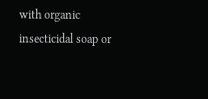with organic insecticidal soap or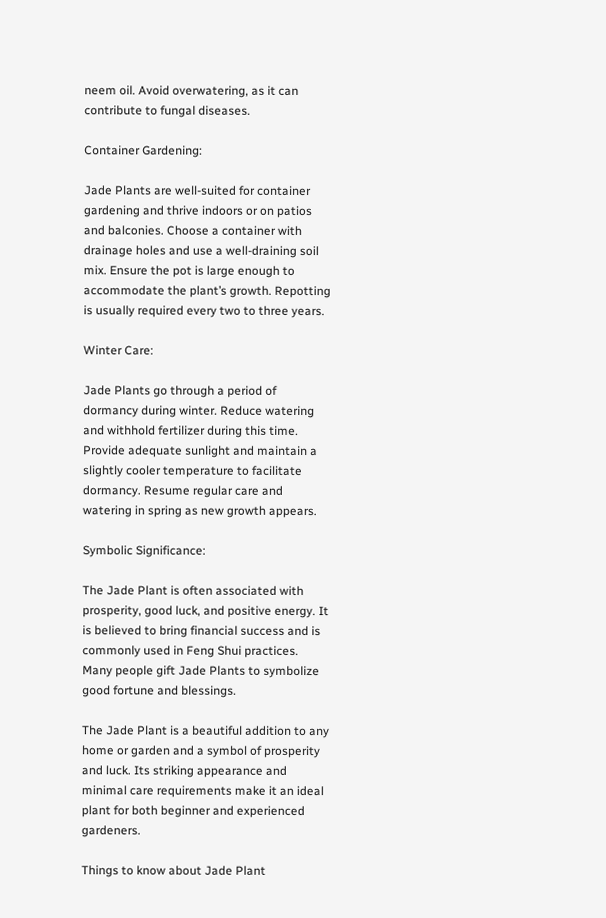neem oil. Avoid overwatering, as it can contribute to fungal diseases.

Container Gardening:

Jade Plants are well-suited for container gardening and thrive indoors or on patios and balconies. Choose a container with drainage holes and use a well-draining soil mix. Ensure the pot is large enough to accommodate the plant’s growth. Repotting is usually required every two to three years.

Winter Care:

Jade Plants go through a period of dormancy during winter. Reduce watering and withhold fertilizer during this time. Provide adequate sunlight and maintain a slightly cooler temperature to facilitate dormancy. Resume regular care and watering in spring as new growth appears.

Symbolic Significance:

The Jade Plant is often associated with prosperity, good luck, and positive energy. It is believed to bring financial success and is commonly used in Feng Shui practices. Many people gift Jade Plants to symbolize good fortune and blessings.

The Jade Plant is a beautiful addition to any home or garden and a symbol of prosperity and luck. Its striking appearance and minimal care requirements make it an ideal plant for both beginner and experienced gardeners.

Things to know about Jade Plant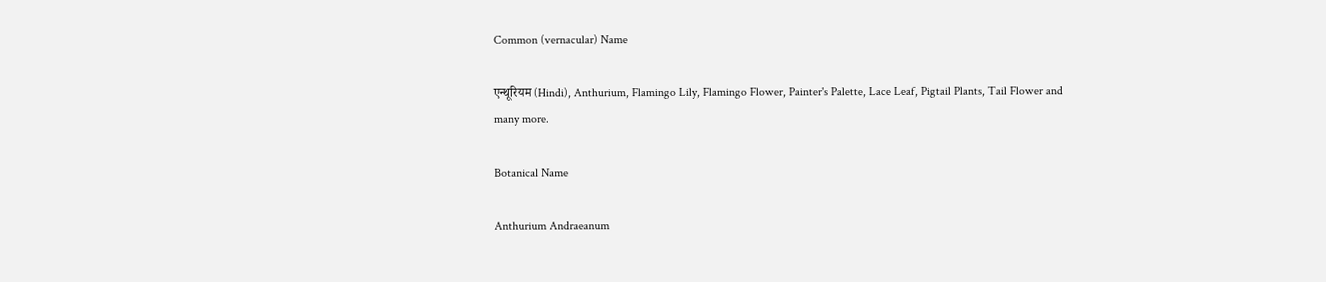Common (vernacular) Name

एन्थूरियम (Hindi), Anthurium, Flamingo Lily, Flamingo Flower, Painter's Palette, Lace Leaf, Pigtail Plants, Tail Flower and many more.

Botanical Name

Anthurium Andraeanum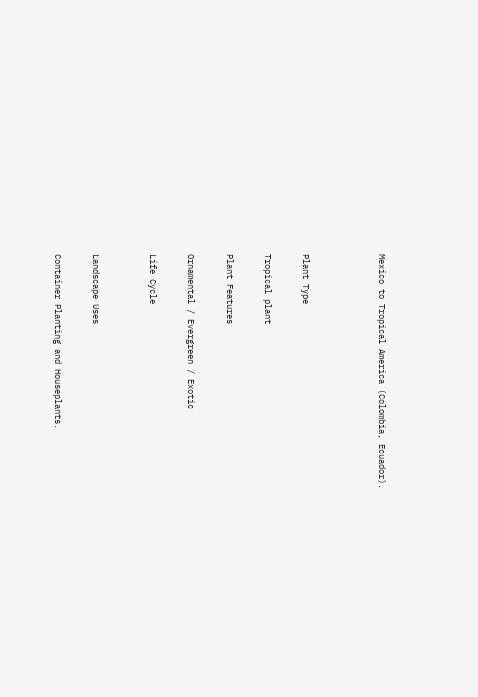Mexico to Tropical America (Colombia, Ecuador).



Plant Type

Tropical plant

Plant Features

Ornamental / Evergreen / Exotic

Life Cycle


Landscape Uses

Container Planting and Houseplants.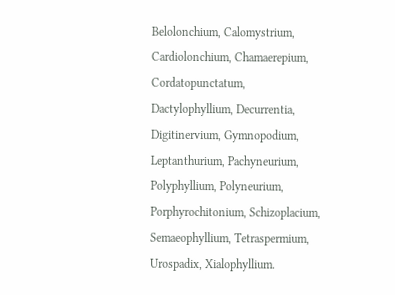Belolonchium, Calomystrium, Cardiolonchium, Chamaerepium, Cordatopunctatum, Dactylophyllium, Decurrentia, Digitinervium, Gymnopodium, Leptanthurium, Pachyneurium, Polyphyllium, Polyneurium, Porphyrochitonium, Schizoplacium, Semaeophyllium, Tetraspermium, Urospadix, Xialophyllium.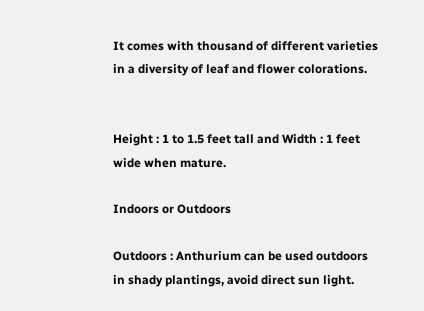It comes with thousand of different varieties in a diversity of leaf and flower colorations.


Height : 1 to 1.5 feet tall and Width : 1 feet wide when mature.

Indoors or Outdoors

Outdoors : Anthurium can be used outdoors in shady plantings, avoid direct sun light.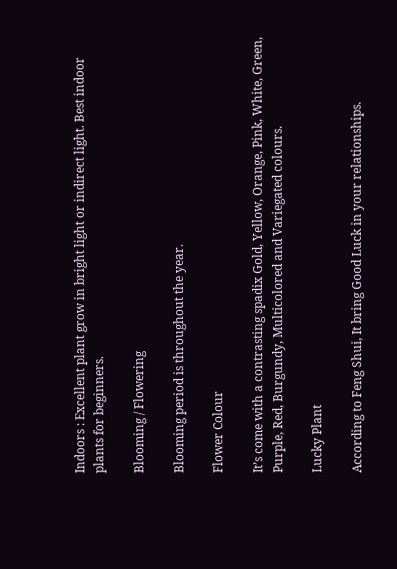Indoors : Excellent plant grow in bright light or indirect light. Best indoor plants for beginners.

Blooming / Flowering

Blooming period is throughout the year.

Flower Colour

It’s come with a contrasting spadix Gold, Yellow, Orange, Pink, White, Green, Purple, Red, Burgundy, Multicolored and Variegated colours.

Lucky Plant

According to Feng Shui, It bring Good Luck in your relationships.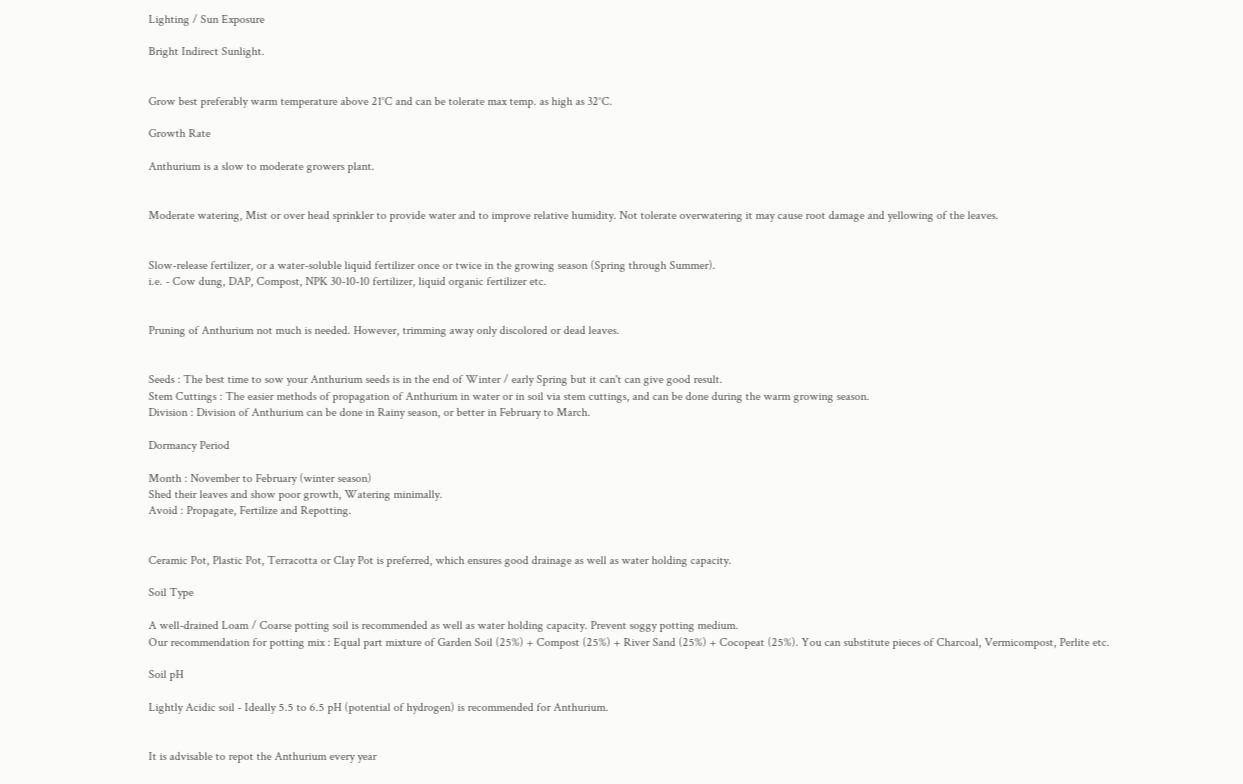Lighting / Sun Exposure

Bright Indirect Sunlight.


Grow best preferably warm temperature above 21°C and can be tolerate max temp. as high as 32°C.

Growth Rate

Anthurium is a slow to moderate growers plant.


Moderate watering, Mist or over head sprinkler to provide water and to improve relative humidity. Not tolerate overwatering it may cause root damage and yellowing of the leaves.


Slow-release fertilizer, or a water-soluble liquid fertilizer once or twice in the growing season (Spring through Summer).
i.e. - Cow dung, DAP, Compost, NPK 30-10-10 fertilizer, liquid organic fertilizer etc.


Pruning of Anthurium not much is needed. However, trimming away only discolored or dead leaves.


Seeds : The best time to sow your Anthurium seeds is in the end of Winter / early Spring but it can't can give good result.
Stem Cuttings : The easier methods of propagation of Anthurium in water or in soil via stem cuttings, and can be done during the warm growing season.
Division : Division of Anthurium can be done in Rainy season, or better in February to March.

Dormancy Period

Month : November to February (winter season)
Shed their leaves and show poor growth, Watering minimally.
Avoid : Propagate, Fertilize and Repotting.


Ceramic Pot, Plastic Pot, Terracotta or Clay Pot is preferred, which ensures good drainage as well as water holding capacity.

Soil Type

A well-drained Loam / Coarse potting soil is recommended as well as water holding capacity. Prevent soggy potting medium.
Our recommendation for potting mix : Equal part mixture of Garden Soil (25%) + Compost (25%) + River Sand (25%) + Cocopeat (25%). You can substitute pieces of Charcoal, Vermicompost, Perlite etc.

Soil pH

Lightly Acidic soil - Ideally 5.5 to 6.5 pH (potential of hydrogen) is recommended for Anthurium.


It is advisable to repot the Anthurium every year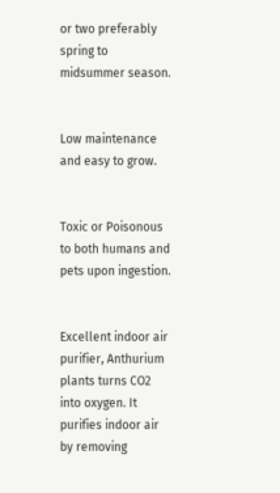or two preferably spring to midsummer season.


Low maintenance and easy to grow.


Toxic or Poisonous to both humans and pets upon ingestion.


Excellent indoor air purifier, Anthurium plants turns CO2 into oxygen. It purifies indoor air by removing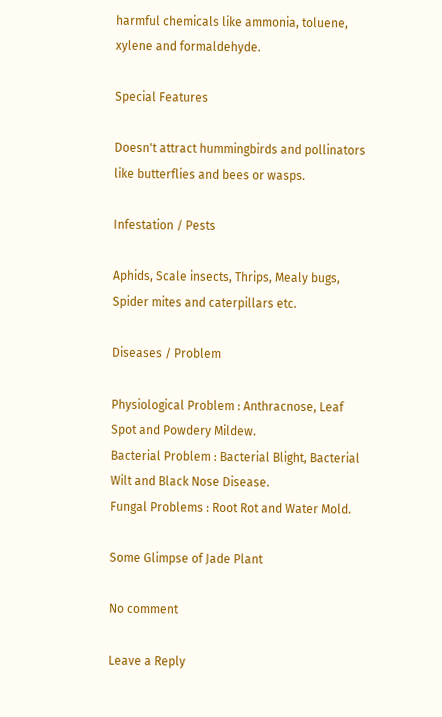harmful chemicals like ammonia, toluene, xylene and formaldehyde.

Special Features

Doesn't attract hummingbirds and pollinators like butterflies and bees or wasps.

Infestation / Pests

Aphids, Scale insects, Thrips, Mealy bugs, Spider mites and caterpillars etc.

Diseases / Problem

Physiological Problem : Anthracnose, Leaf Spot and Powdery Mildew.
Bacterial Problem : Bacterial Blight, Bacterial Wilt and Black Nose Disease.
Fungal Problems : Root Rot and Water Mold.

Some Glimpse of Jade Plant

No comment

Leave a Reply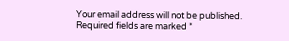Your email address will not be published. Required fields are marked *